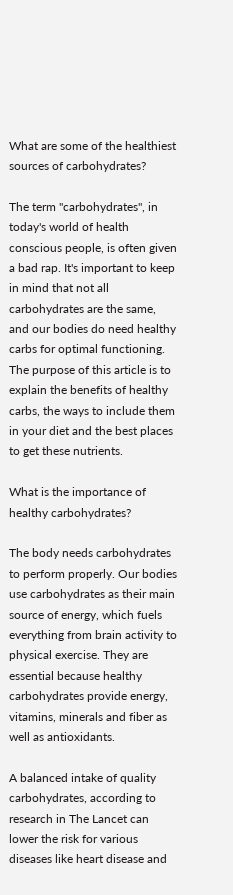What are some of the healthiest sources of carbohydrates?

The term "carbohydrates", in today's world of health conscious people, is often given a bad rap. It's important to keep in mind that not all carbohydrates are the same, and our bodies do need healthy carbs for optimal functioning. The purpose of this article is to explain the benefits of healthy carbs, the ways to include them in your diet and the best places to get these nutrients.

What is the importance of healthy carbohydrates?

The body needs carbohydrates to perform properly. Our bodies use carbohydrates as their main source of energy, which fuels everything from brain activity to physical exercise. They are essential because healthy carbohydrates provide energy, vitamins, minerals and fiber as well as antioxidants.

A balanced intake of quality carbohydrates, according to research in The Lancet can lower the risk for various diseases like heart disease and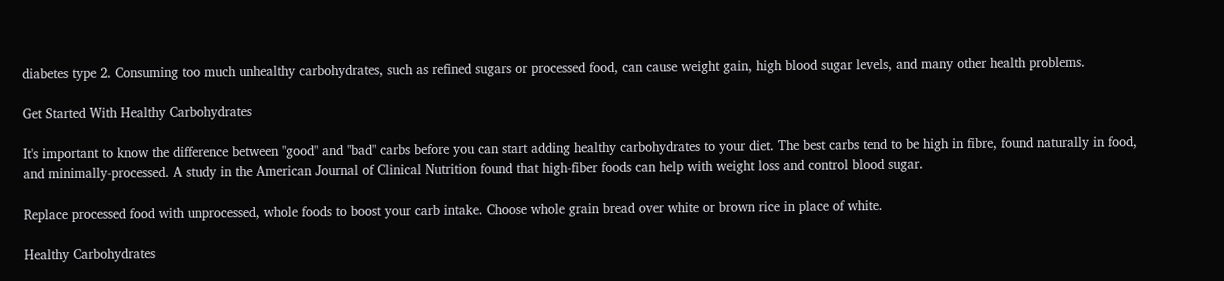diabetes type 2. Consuming too much unhealthy carbohydrates, such as refined sugars or processed food, can cause weight gain, high blood sugar levels, and many other health problems.

Get Started With Healthy Carbohydrates

It's important to know the difference between "good" and "bad" carbs before you can start adding healthy carbohydrates to your diet. The best carbs tend to be high in fibre, found naturally in food, and minimally-processed. A study in the American Journal of Clinical Nutrition found that high-fiber foods can help with weight loss and control blood sugar.

Replace processed food with unprocessed, whole foods to boost your carb intake. Choose whole grain bread over white or brown rice in place of white.

Healthy Carbohydrates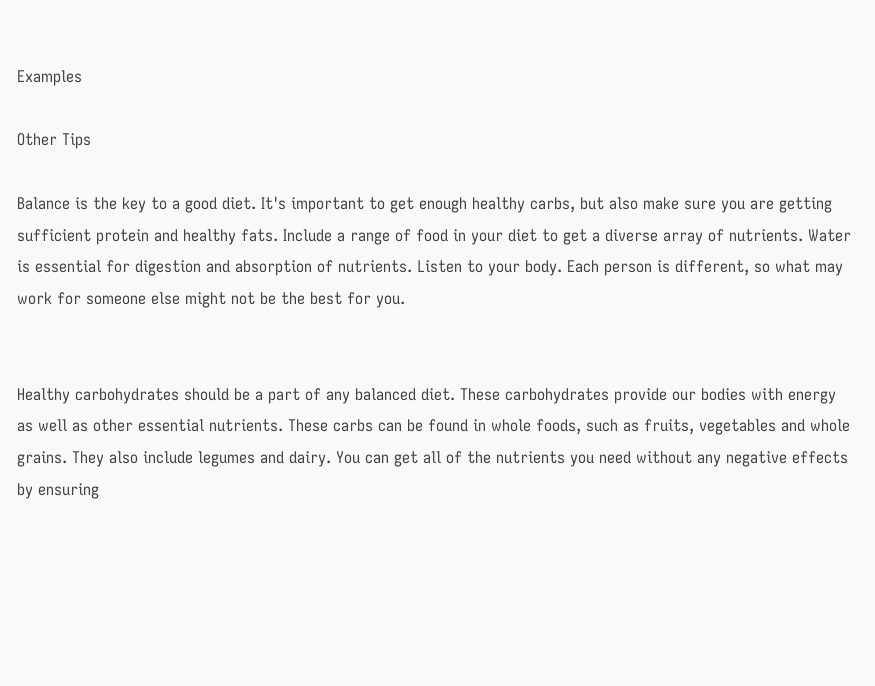Examples

Other Tips

Balance is the key to a good diet. It's important to get enough healthy carbs, but also make sure you are getting sufficient protein and healthy fats. Include a range of food in your diet to get a diverse array of nutrients. Water is essential for digestion and absorption of nutrients. Listen to your body. Each person is different, so what may work for someone else might not be the best for you.


Healthy carbohydrates should be a part of any balanced diet. These carbohydrates provide our bodies with energy as well as other essential nutrients. These carbs can be found in whole foods, such as fruits, vegetables and whole grains. They also include legumes and dairy. You can get all of the nutrients you need without any negative effects by ensuring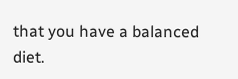that you have a balanced diet.